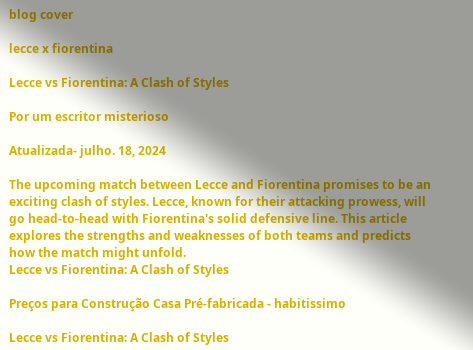blog cover

lecce x fiorentina

Lecce vs Fiorentina: A Clash of Styles

Por um escritor misterioso

Atualizada- julho. 18, 2024

The upcoming match between Lecce and Fiorentina promises to be an exciting clash of styles. Lecce, known for their attacking prowess, will go head-to-head with Fiorentina's solid defensive line. This article explores the strengths and weaknesses of both teams and predicts how the match might unfold.
Lecce vs Fiorentina: A Clash of Styles

Preços para Construção Casa Pré-fabricada - habitissimo

Lecce vs Fiorentina: A Clash of Styles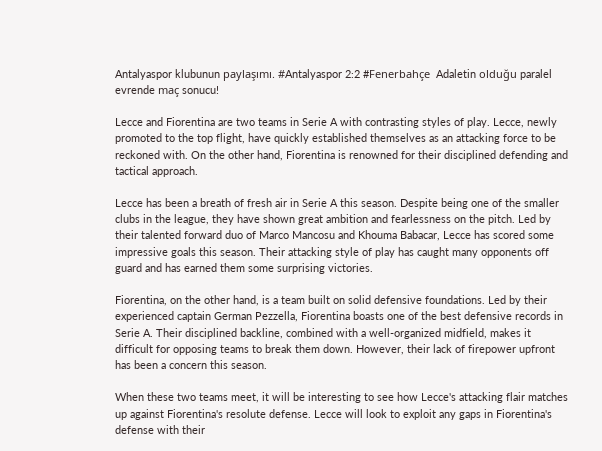Antalyaspor klubunun paylaşımı. #Antalyaspor 2:2 #Fenerbahçe  Adaletin olduğu paralel evrende maç sonucu!

Lecce and Fiorentina are two teams in Serie A with contrasting styles of play. Lecce, newly promoted to the top flight, have quickly established themselves as an attacking force to be reckoned with. On the other hand, Fiorentina is renowned for their disciplined defending and tactical approach.

Lecce has been a breath of fresh air in Serie A this season. Despite being one of the smaller clubs in the league, they have shown great ambition and fearlessness on the pitch. Led by their talented forward duo of Marco Mancosu and Khouma Babacar, Lecce has scored some impressive goals this season. Their attacking style of play has caught many opponents off guard and has earned them some surprising victories.

Fiorentina, on the other hand, is a team built on solid defensive foundations. Led by their experienced captain German Pezzella, Fiorentina boasts one of the best defensive records in Serie A. Their disciplined backline, combined with a well-organized midfield, makes it difficult for opposing teams to break them down. However, their lack of firepower upfront has been a concern this season.

When these two teams meet, it will be interesting to see how Lecce's attacking flair matches up against Fiorentina's resolute defense. Lecce will look to exploit any gaps in Fiorentina's defense with their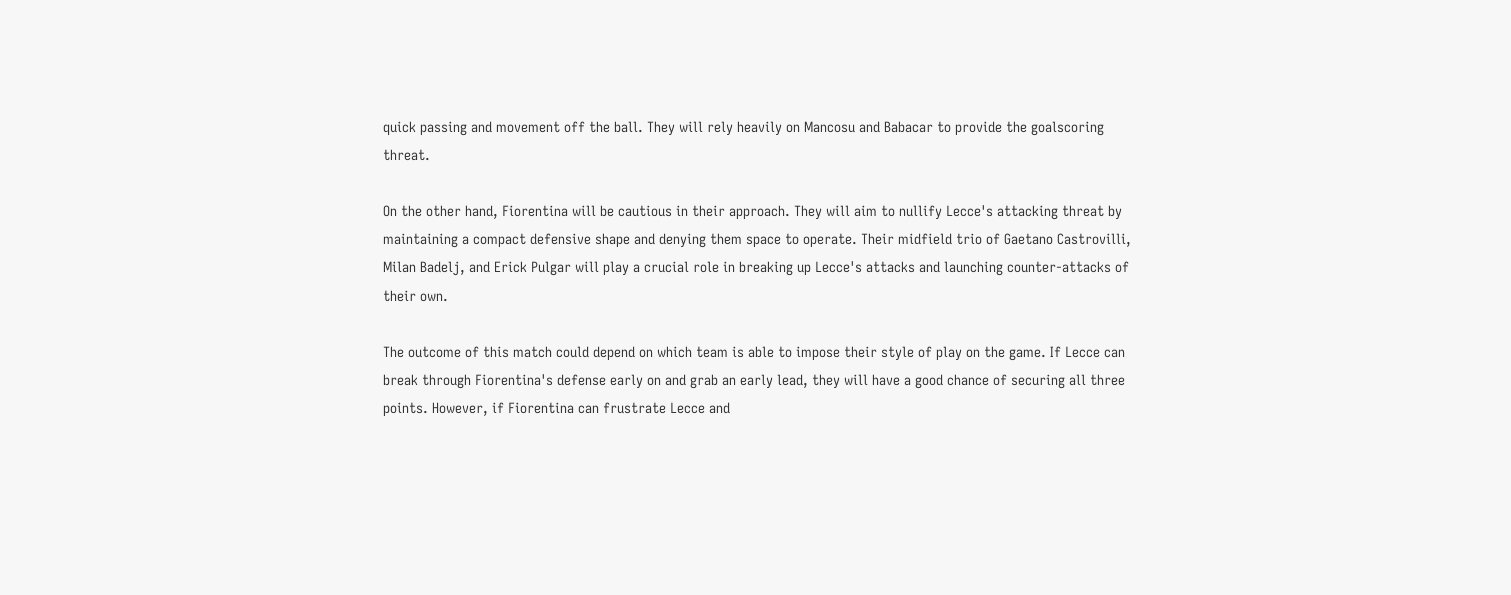quick passing and movement off the ball. They will rely heavily on Mancosu and Babacar to provide the goalscoring threat.

On the other hand, Fiorentina will be cautious in their approach. They will aim to nullify Lecce's attacking threat by maintaining a compact defensive shape and denying them space to operate. Their midfield trio of Gaetano Castrovilli, Milan Badelj, and Erick Pulgar will play a crucial role in breaking up Lecce's attacks and launching counter-attacks of their own.

The outcome of this match could depend on which team is able to impose their style of play on the game. If Lecce can break through Fiorentina's defense early on and grab an early lead, they will have a good chance of securing all three points. However, if Fiorentina can frustrate Lecce and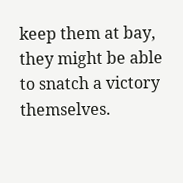keep them at bay, they might be able to snatch a victory themselves.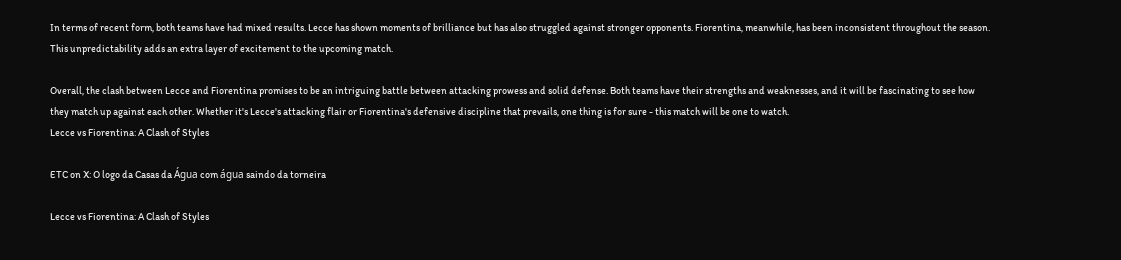In terms of recent form, both teams have had mixed results. Lecce has shown moments of brilliance but has also struggled against stronger opponents. Fiorentina, meanwhile, has been inconsistent throughout the season. This unpredictability adds an extra layer of excitement to the upcoming match.

Overall, the clash between Lecce and Fiorentina promises to be an intriguing battle between attacking prowess and solid defense. Both teams have their strengths and weaknesses, and it will be fascinating to see how they match up against each other. Whether it's Lecce's attacking flair or Fiorentina's defensive discipline that prevails, one thing is for sure - this match will be one to watch.
Lecce vs Fiorentina: A Clash of Styles

ETC on X: O logo da Casas da Água com água saindo da torneira

Lecce vs Fiorentina: A Clash of Styles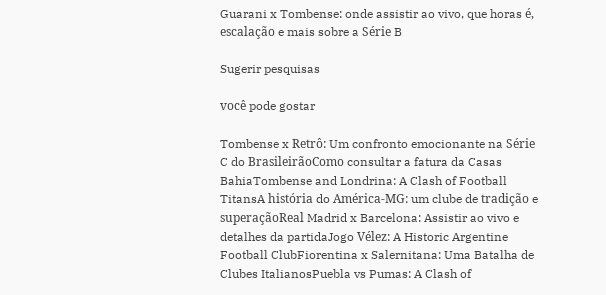Guarani x Tombense: onde assistir ao vivo, que horas é, escalação e mais sobre a Série B

Sugerir pesquisas

você pode gostar

Tombense x Retrô: Um confronto emocionante na Série C do BrasileirãoComo consultar a fatura da Casas BahiaTombense and Londrina: A Clash of Football TitansA história do América-MG: um clube de tradição e superaçãoReal Madrid x Barcelona: Assistir ao vivo e detalhes da partidaJogo Vélez: A Historic Argentine Football ClubFiorentina x Salernitana: Uma Batalha de Clubes ItalianosPuebla vs Pumas: A Clash of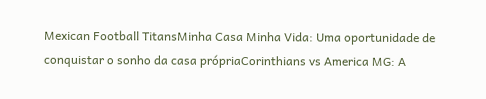Mexican Football TitansMinha Casa Minha Vida: Uma oportunidade de conquistar o sonho da casa própriaCorinthians vs America MG: A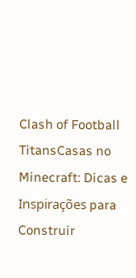Clash of Football TitansCasas no Minecraft: Dicas e Inspirações para Construir